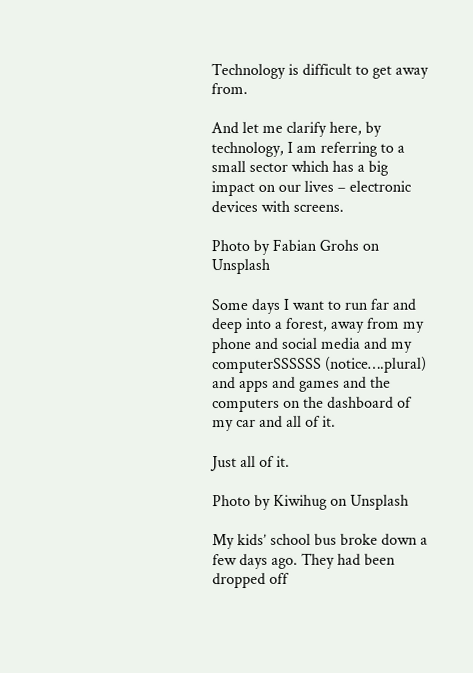Technology is difficult to get away from.

And let me clarify here, by technology, I am referring to a small sector which has a big impact on our lives – electronic devices with screens.

Photo by Fabian Grohs on Unsplash

Some days I want to run far and deep into a forest, away from my phone and social media and my computerSSSSSS (notice….plural) and apps and games and the computers on the dashboard of my car and all of it.

Just all of it.

Photo by Kiwihug on Unsplash

My kids’ school bus broke down a few days ago. They had been dropped off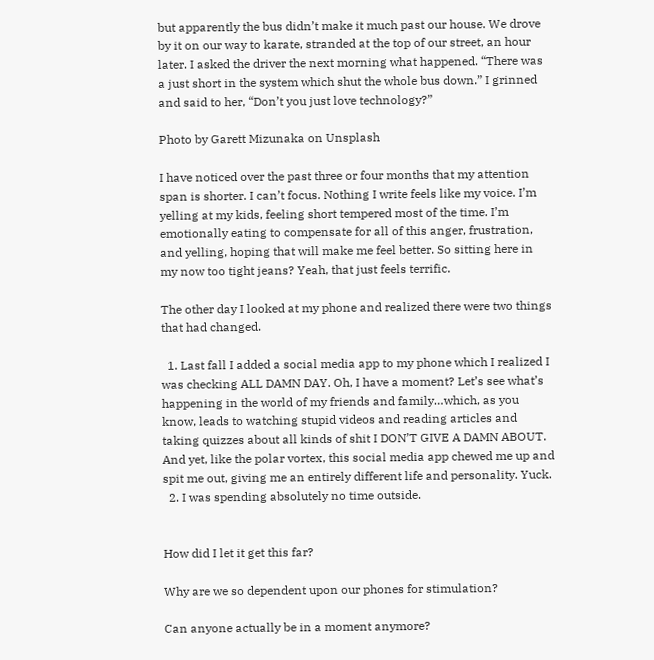but apparently the bus didn’t make it much past our house. We drove by it on our way to karate, stranded at the top of our street, an hour later. I asked the driver the next morning what happened. “There was a just short in the system which shut the whole bus down.” I grinned and said to her, “Don’t you just love technology?”

Photo by Garett Mizunaka on Unsplash

I have noticed over the past three or four months that my attention span is shorter. I can’t focus. Nothing I write feels like my voice. I’m yelling at my kids, feeling short tempered most of the time. I’m emotionally eating to compensate for all of this anger, frustration, and yelling, hoping that will make me feel better. So sitting here in my now too tight jeans? Yeah, that just feels terrific.

The other day I looked at my phone and realized there were two things that had changed.

  1. Last fall I added a social media app to my phone which I realized I was checking ALL DAMN DAY. Oh, I have a moment? Let’s see what’s happening in the world of my friends and family…which, as you know, leads to watching stupid videos and reading articles and taking quizzes about all kinds of shit I DON’T GIVE A DAMN ABOUT. And yet, like the polar vortex, this social media app chewed me up and spit me out, giving me an entirely different life and personality. Yuck.
  2. I was spending absolutely no time outside.


How did I let it get this far?

Why are we so dependent upon our phones for stimulation?

Can anyone actually be in a moment anymore?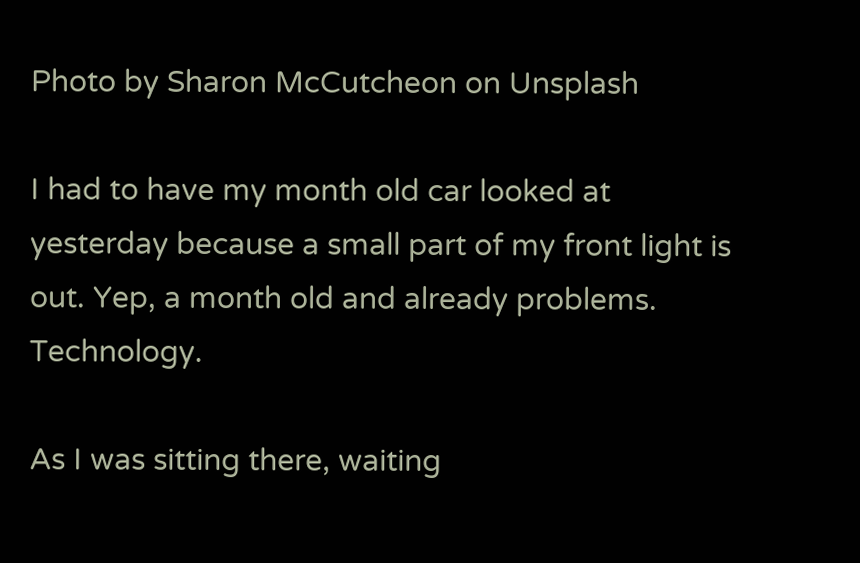Photo by Sharon McCutcheon on Unsplash

I had to have my month old car looked at yesterday because a small part of my front light is out. Yep, a month old and already problems. Technology.

As I was sitting there, waiting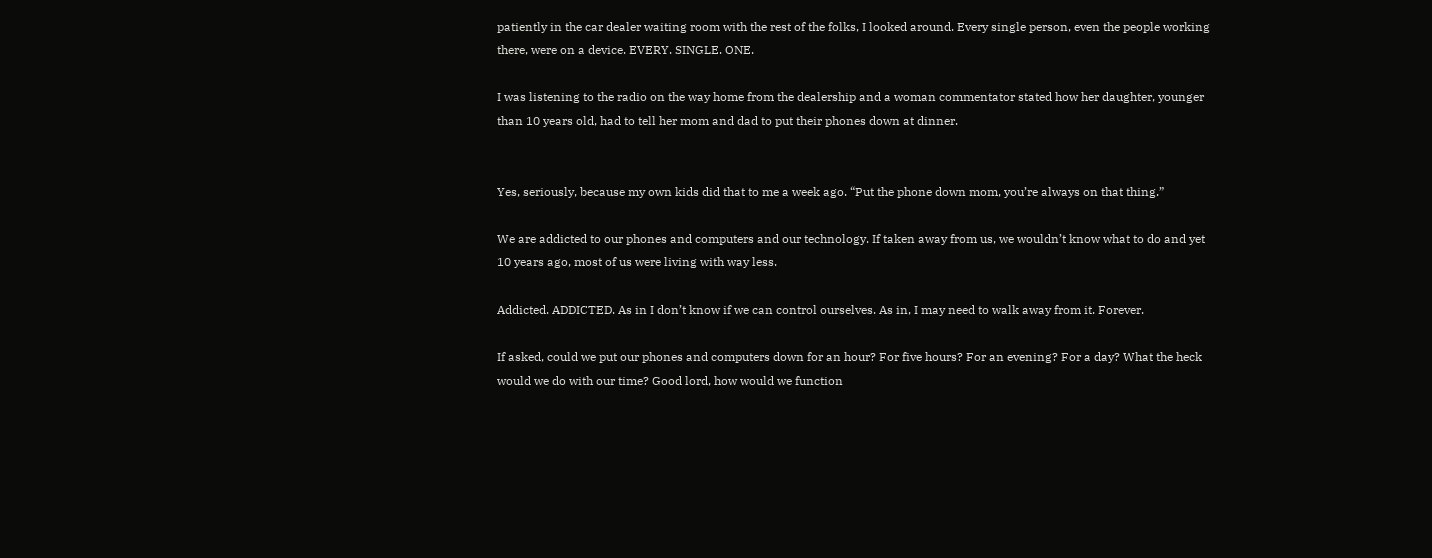patiently in the car dealer waiting room with the rest of the folks, I looked around. Every single person, even the people working there, were on a device. EVERY. SINGLE. ONE.

I was listening to the radio on the way home from the dealership and a woman commentator stated how her daughter, younger than 10 years old, had to tell her mom and dad to put their phones down at dinner.


Yes, seriously, because my own kids did that to me a week ago. “Put the phone down mom, you’re always on that thing.”

We are addicted to our phones and computers and our technology. If taken away from us, we wouldn’t know what to do and yet 10 years ago, most of us were living with way less.

Addicted. ADDICTED. As in I don’t know if we can control ourselves. As in, I may need to walk away from it. Forever.

If asked, could we put our phones and computers down for an hour? For five hours? For an evening? For a day? What the heck would we do with our time? Good lord, how would we function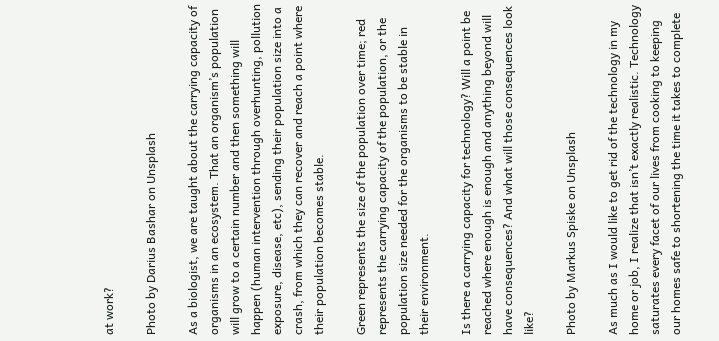at work?

Photo by Darius Bashar on Unsplash

As a biologist, we are taught about the carrying capacity of organisms in an ecosystem. That an organism’s population will grow to a certain number and then something will happen (human intervention through overhunting, pollution exposure, disease, etc), sending their population size into a crash, from which they can recover and reach a point where their population becomes stable.

Green represents the size of the population over time; red represents the carrying capacity of the population, or the population size needed for the organisms to be stable in their environment.

Is there a carrying capacity for technology? Will a point be reached where enough is enough and anything beyond will have consequences? And what will those consequences look like?

Photo by Markus Spiske on Unsplash

As much as I would like to get rid of the technology in my home or job, I realize that isn’t exactly realistic. Technology saturates every facet of our lives from cooking to keeping our homes safe to shortening the time it takes to complete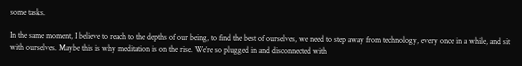some tasks.

In the same moment, I believe to reach to the depths of our being, to find the best of ourselves, we need to step away from technology, every once in a while, and sit with ourselves. Maybe this is why meditation is on the rise. We’re so plugged in and disconnected with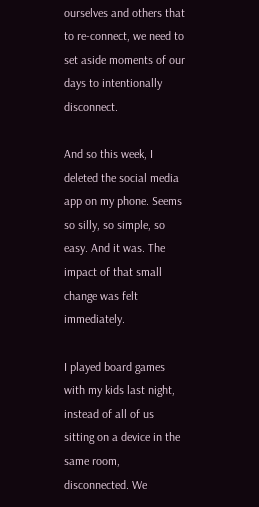ourselves and others that to re-connect, we need to set aside moments of our days to intentionally disconnect.

And so this week, I deleted the social media app on my phone. Seems so silly, so simple, so easy. And it was. The impact of that small change was felt immediately.

I played board games with my kids last night, instead of all of us sitting on a device in the same room, disconnected. We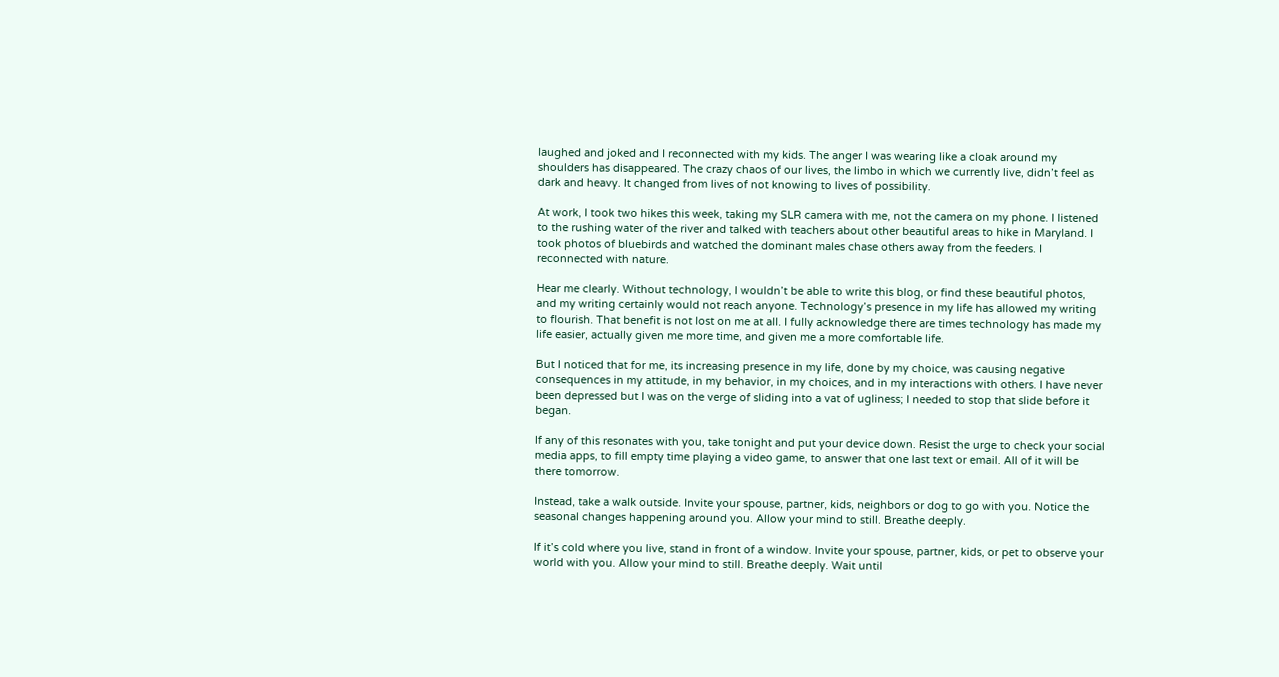laughed and joked and I reconnected with my kids. The anger I was wearing like a cloak around my shoulders has disappeared. The crazy chaos of our lives, the limbo in which we currently live, didn’t feel as dark and heavy. It changed from lives of not knowing to lives of possibility.

At work, I took two hikes this week, taking my SLR camera with me, not the camera on my phone. I listened to the rushing water of the river and talked with teachers about other beautiful areas to hike in Maryland. I took photos of bluebirds and watched the dominant males chase others away from the feeders. I reconnected with nature.

Hear me clearly. Without technology, I wouldn’t be able to write this blog, or find these beautiful photos, and my writing certainly would not reach anyone. Technology’s presence in my life has allowed my writing to flourish. That benefit is not lost on me at all. I fully acknowledge there are times technology has made my life easier, actually given me more time, and given me a more comfortable life.

But I noticed that for me, its increasing presence in my life, done by my choice, was causing negative consequences in my attitude, in my behavior, in my choices, and in my interactions with others. I have never been depressed but I was on the verge of sliding into a vat of ugliness; I needed to stop that slide before it began.

If any of this resonates with you, take tonight and put your device down. Resist the urge to check your social media apps, to fill empty time playing a video game, to answer that one last text or email. All of it will be there tomorrow.

Instead, take a walk outside. Invite your spouse, partner, kids, neighbors or dog to go with you. Notice the seasonal changes happening around you. Allow your mind to still. Breathe deeply.

If it’s cold where you live, stand in front of a window. Invite your spouse, partner, kids, or pet to observe your world with you. Allow your mind to still. Breathe deeply. Wait until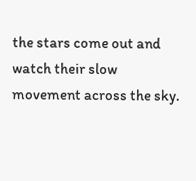the stars come out and watch their slow movement across the sky.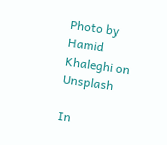Photo by Hamid Khaleghi on Unsplash

In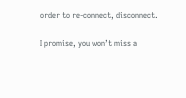order to re-connect, disconnect.

I promise, you won’t miss a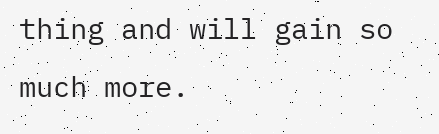thing and will gain so much more.